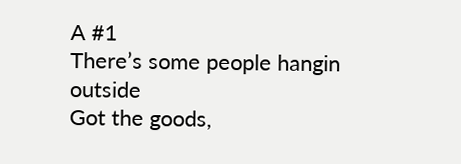A #1
There’s some people hangin outside
Got the goods,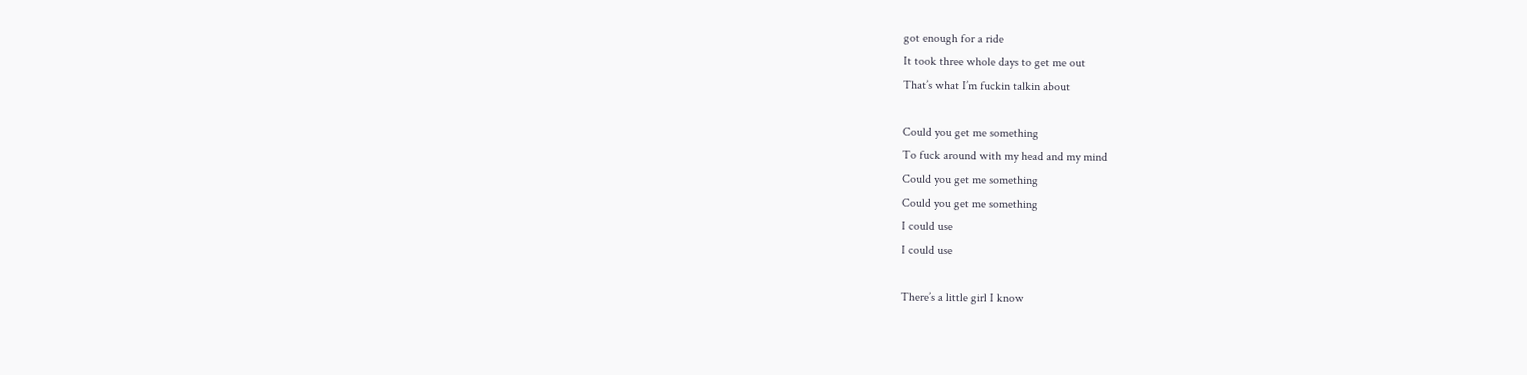got enough for a ride
It took three whole days to get me out
That’s what I’m fuckin talkin about

Could you get me something
To fuck around with my head and my mind
Could you get me something
Could you get me something
I could use
I could use

There’s a little girl I know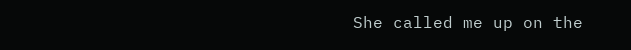She called me up on the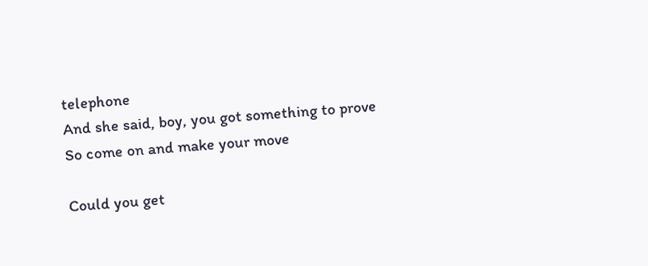telephone
And she said, boy, you got something to prove
So come on and make your move

Could you get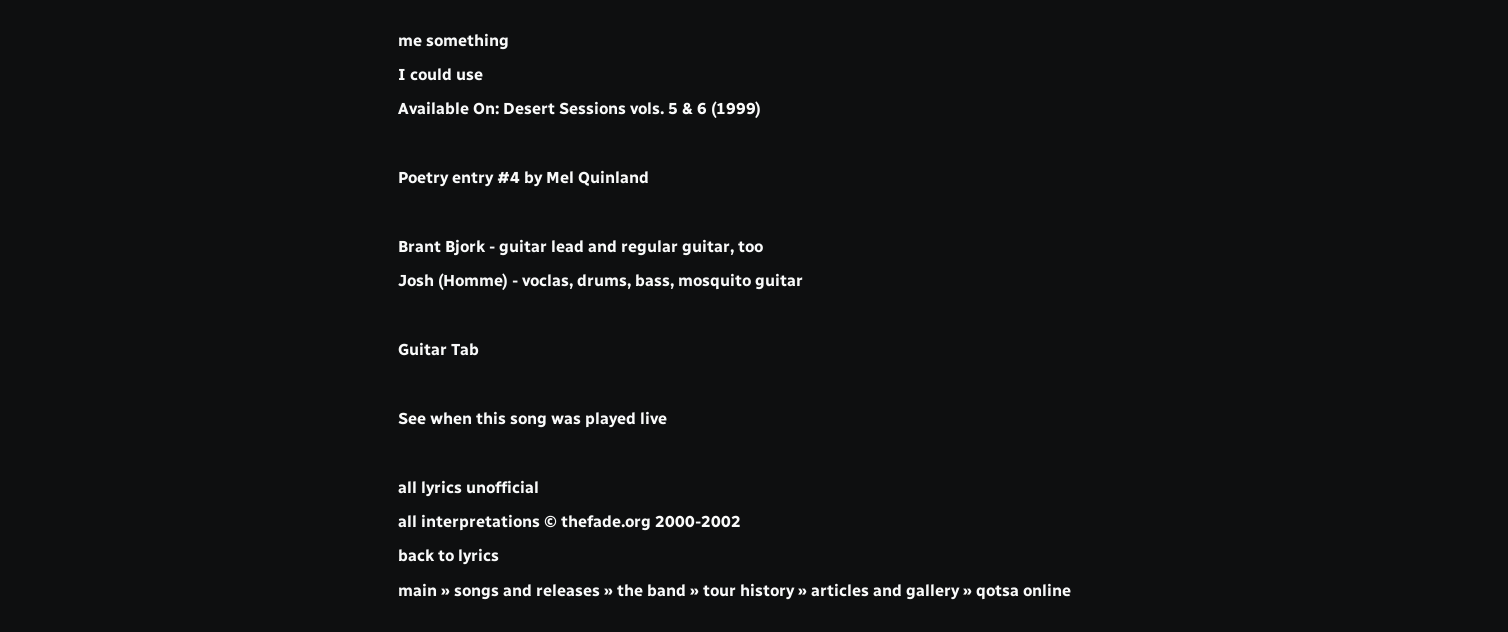me something
I could use
Available On: Desert Sessions vols. 5 & 6 (1999)

Poetry entry #4 by Mel Quinland

Brant Bjork - guitar lead and regular guitar, too
Josh (Homme) - voclas, drums, bass, mosquito guitar

Guitar Tab

See when this song was played live

all lyrics unofficial
all interpretations © thefade.org 2000-2002
back to lyrics
main » songs and releases » the band » tour history » articles and gallery » qotsa online